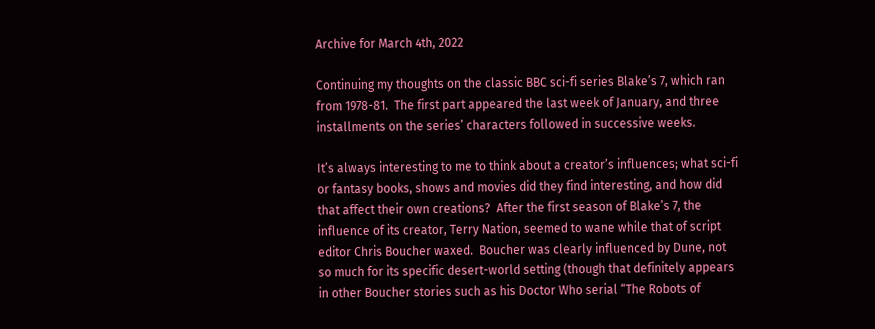Archive for March 4th, 2022

Continuing my thoughts on the classic BBC sci-fi series Blake’s 7, which ran from 1978-81.  The first part appeared the last week of January, and three installments on the series’ characters followed in successive weeks.

It’s always interesting to me to think about a creator’s influences; what sci-fi or fantasy books, shows and movies did they find interesting, and how did that affect their own creations?  After the first season of Blake’s 7, the influence of its creator, Terry Nation, seemed to wane while that of script editor Chris Boucher waxed.  Boucher was clearly influenced by Dune, not so much for its specific desert-world setting (though that definitely appears in other Boucher stories such as his Doctor Who serial “The Robots of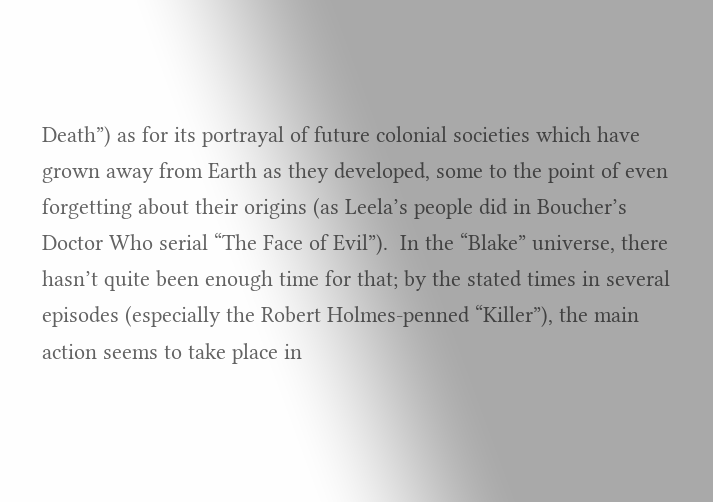Death”) as for its portrayal of future colonial societies which have grown away from Earth as they developed, some to the point of even forgetting about their origins (as Leela’s people did in Boucher’s Doctor Who serial “The Face of Evil”).  In the “Blake” universe, there hasn’t quite been enough time for that; by the stated times in several episodes (especially the Robert Holmes-penned “Killer”), the main action seems to take place in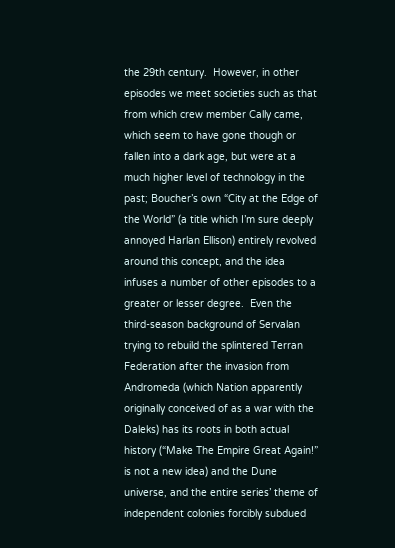the 29th century.  However, in other episodes we meet societies such as that from which crew member Cally came, which seem to have gone though or fallen into a dark age, but were at a much higher level of technology in the past; Boucher’s own “City at the Edge of the World” (a title which I’m sure deeply annoyed Harlan Ellison) entirely revolved around this concept, and the idea infuses a number of other episodes to a greater or lesser degree.  Even the third-season background of Servalan trying to rebuild the splintered Terran Federation after the invasion from Andromeda (which Nation apparently originally conceived of as a war with the Daleks) has its roots in both actual history (“Make The Empire Great Again!” is not a new idea) and the Dune universe, and the entire series’ theme of independent colonies forcibly subdued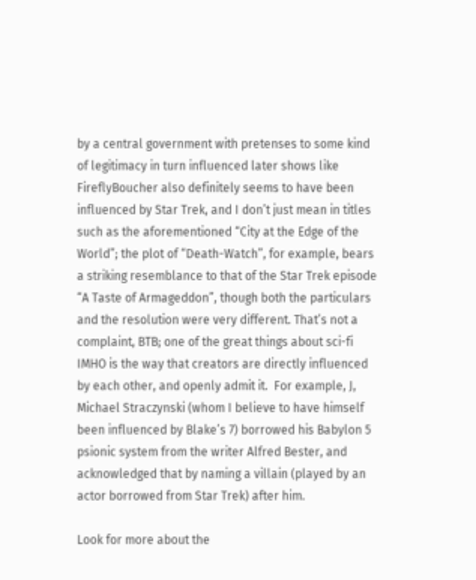by a central government with pretenses to some kind of legitimacy in turn influenced later shows like FireflyBoucher also definitely seems to have been influenced by Star Trek, and I don’t just mean in titles such as the aforementioned “City at the Edge of the World”; the plot of “Death-Watch”, for example, bears a striking resemblance to that of the Star Trek episode “A Taste of Armageddon”, though both the particulars and the resolution were very different. That’s not a complaint, BTB; one of the great things about sci-fi IMHO is the way that creators are directly influenced by each other, and openly admit it.  For example, J, Michael Straczynski (whom I believe to have himself been influenced by Blake’s 7) borrowed his Babylon 5 psionic system from the writer Alfred Bester, and acknowledged that by naming a villain (played by an actor borrowed from Star Trek) after him.

Look for more about the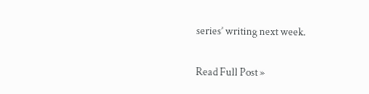series’ writing next week.

Read Full Post »